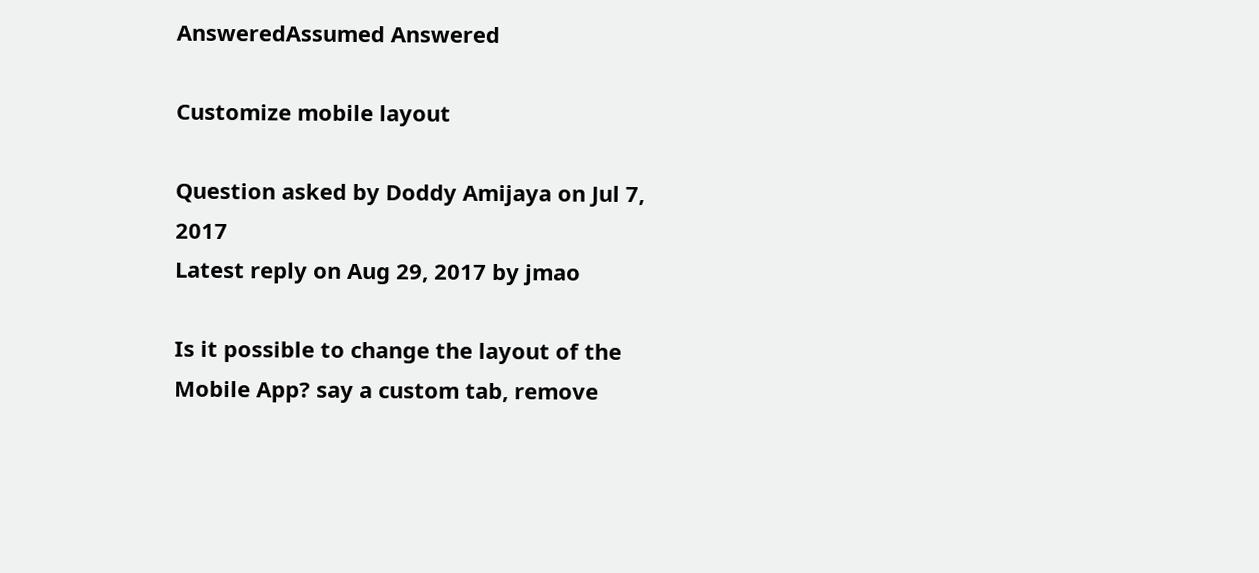AnsweredAssumed Answered

Customize mobile layout

Question asked by Doddy Amijaya on Jul 7, 2017
Latest reply on Aug 29, 2017 by jmao

Is it possible to change the layout of the Mobile App? say a custom tab, remove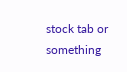stock tab or something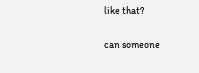like that?

can someone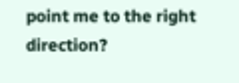point me to the right direction?